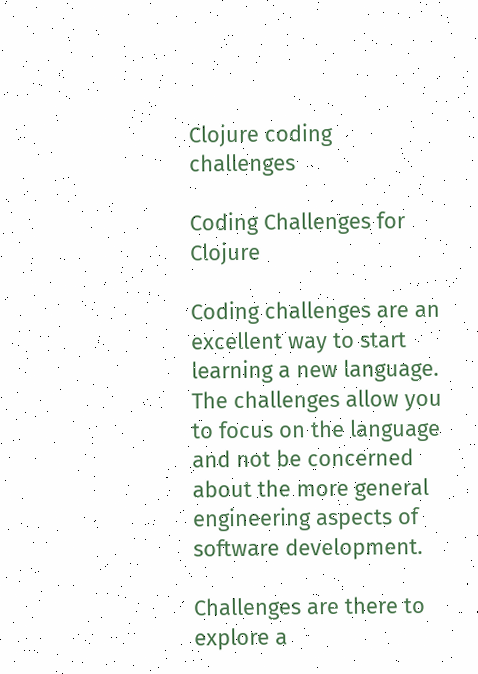Clojure coding challenges

Coding Challenges for Clojure

Coding challenges are an excellent way to start learning a new language. The challenges allow you to focus on the language and not be concerned about the more general engineering aspects of software development.

Challenges are there to explore a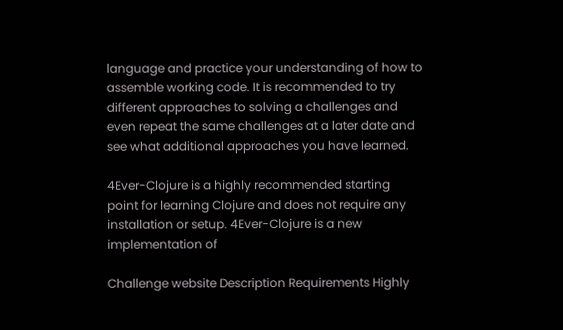language and practice your understanding of how to assemble working code. It is recommended to try different approaches to solving a challenges and even repeat the same challenges at a later date and see what additional approaches you have learned.

4Ever-Clojure is a highly recommended starting point for learning Clojure and does not require any installation or setup. 4Ever-Clojure is a new implementation of

Challenge website Description Requirements Highly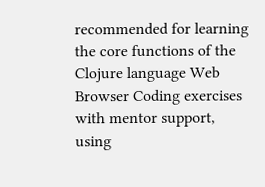recommended for learning the core functions of the Clojure language Web Browser Coding exercises with mentor support, using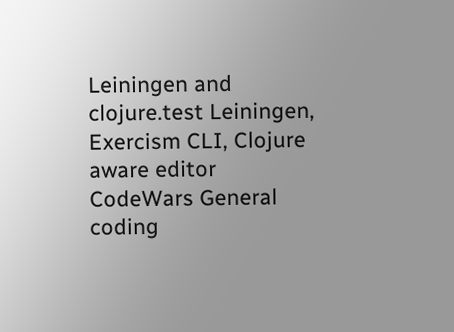Leiningen and clojure.test Leiningen, Exercism CLI, Clojure aware editor
CodeWars General coding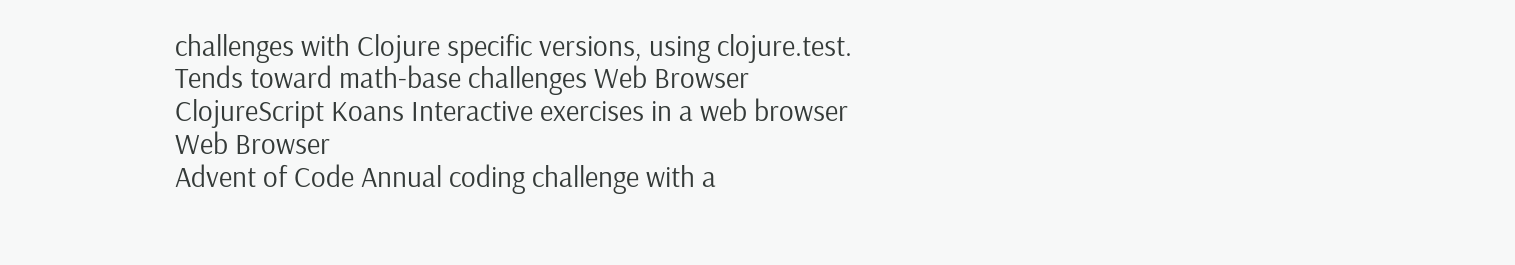challenges with Clojure specific versions, using clojure.test. Tends toward math-base challenges Web Browser
ClojureScript Koans Interactive exercises in a web browser Web Browser
Advent of Code Annual coding challenge with a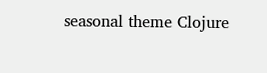seasonal theme Clojure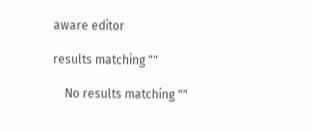aware editor

results matching ""

    No results matching ""